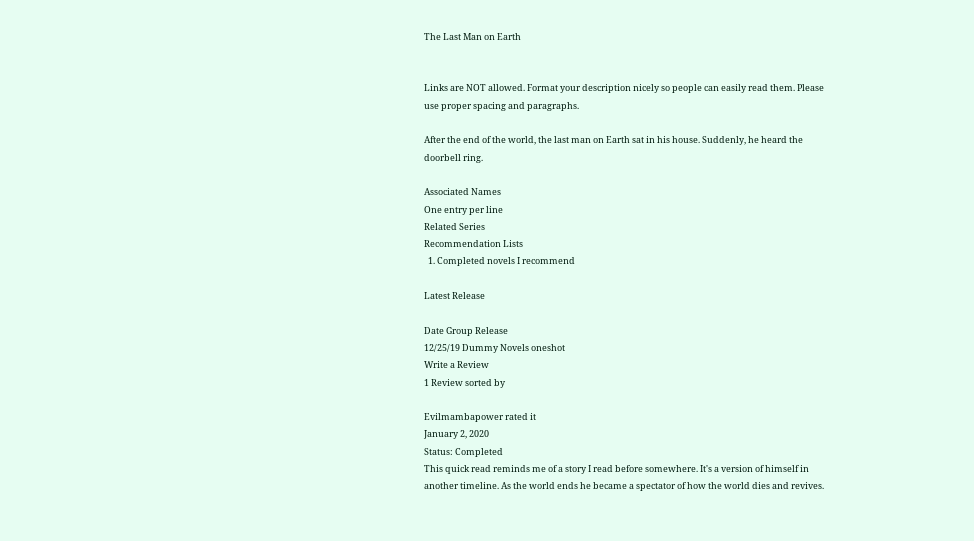The Last Man on Earth


Links are NOT allowed. Format your description nicely so people can easily read them. Please use proper spacing and paragraphs.

After the end of the world, the last man on Earth sat in his house. Suddenly, he heard the doorbell ring.

Associated Names
One entry per line
Related Series
Recommendation Lists
  1. Completed novels I recommend

Latest Release

Date Group Release
12/25/19 Dummy Novels oneshot
Write a Review
1 Review sorted by

Evilmambapower rated it
January 2, 2020
Status: Completed
This quick read reminds me of a story I read before somewhere. It's a version of himself in another timeline. As the world ends he became a spectator of how the world dies and revives.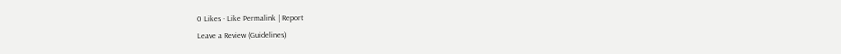0 Likes · Like Permalink | Report
Leave a Review (Guidelines)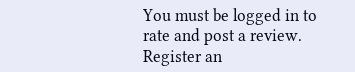You must be logged in to rate and post a review. Register an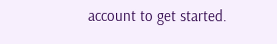account to get started.